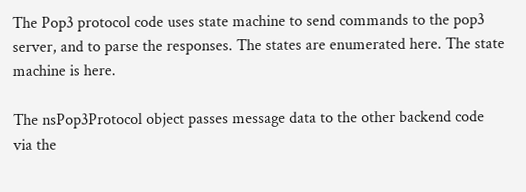The Pop3 protocol code uses state machine to send commands to the pop3 server, and to parse the responses. The states are enumerated here. The state machine is here.

The nsPop3Protocol object passes message data to the other backend code via the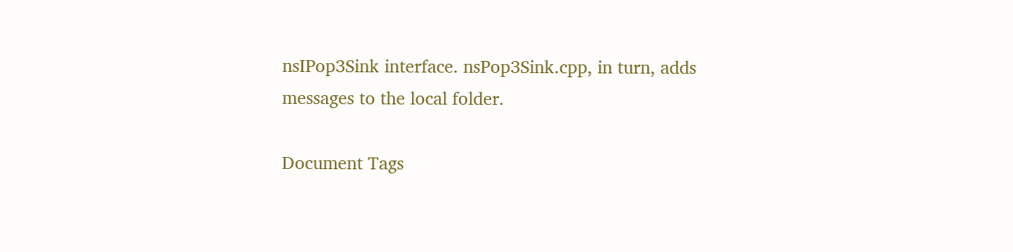nsIPop3Sink interface. nsPop3Sink.cpp, in turn, adds messages to the local folder.

Document Tags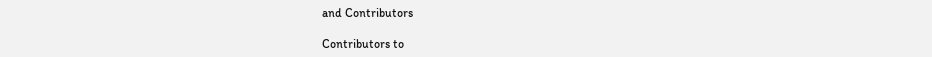and Contributors

Contributors to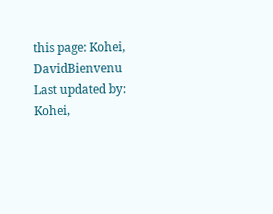this page: Kohei, DavidBienvenu
Last updated by: Kohei,